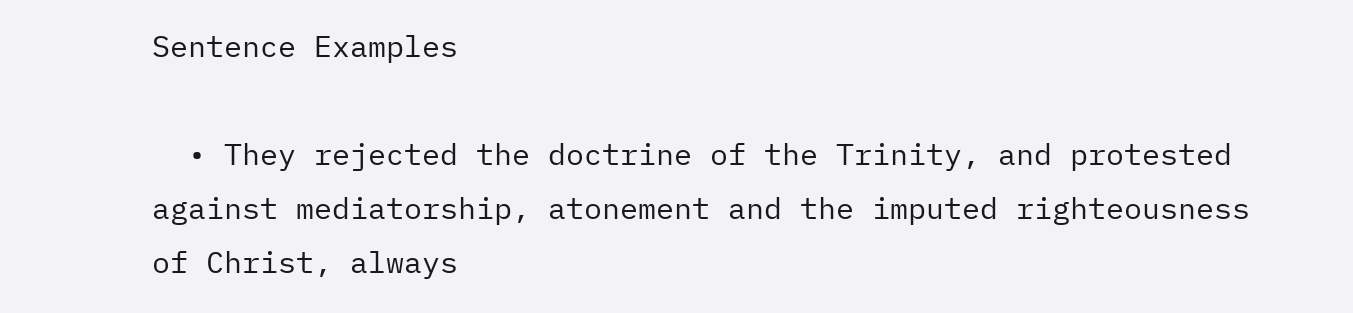Sentence Examples

  • They rejected the doctrine of the Trinity, and protested against mediatorship, atonement and the imputed righteousness of Christ, always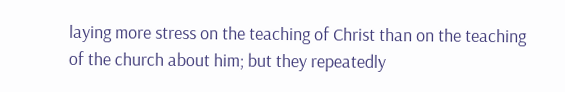laying more stress on the teaching of Christ than on the teaching of the church about him; but they repeatedly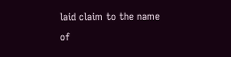laid claim to the name of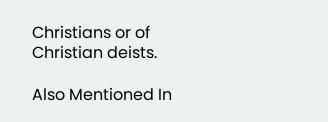Christians or of Christian deists.

Also Mentioned In